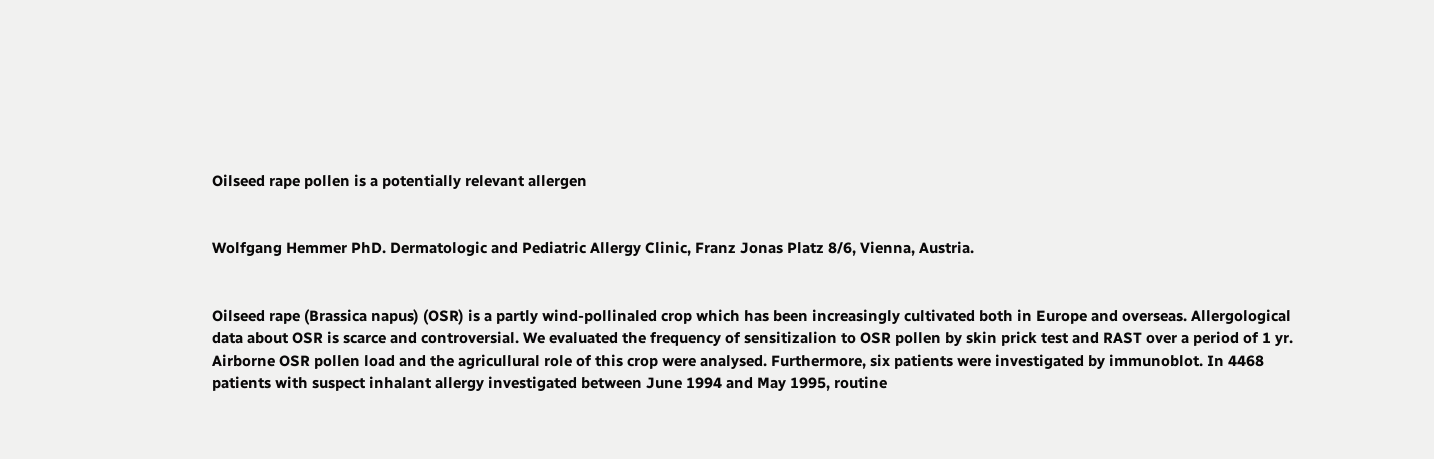Oilseed rape pollen is a potentially relevant allergen


Wolfgang Hemmer PhD. Dermatologic and Pediatric Allergy Clinic, Franz Jonas Platz 8/6, Vienna, Austria.


Oilseed rape (Brassica napus) (OSR) is a partly wind-pollinaled crop which has been increasingly cultivated both in Europe and overseas. Allergological data about OSR is scarce and controversial. We evaluated the frequency of sensitizalion to OSR pollen by skin prick test and RAST over a period of 1 yr. Airborne OSR pollen load and the agricullural role of this crop were analysed. Furthermore, six patients were investigated by immunoblot. In 4468 patients with suspect inhalant allergy investigated between June 1994 and May 1995, routine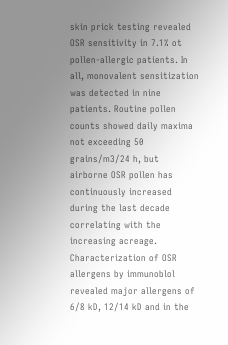skin prick testing revealed OSR sensitivity in 7.1% ot pollen-allergic patients. In all, monovalent sensitization was detected in nine patients. Routine pollen counts showed daily maxima not exceeding 50 grains/m3/24 h, but airborne OSR pollen has continuously increased during the last decade correlating with the increasing acreage. Characterization of OSR allergens by immunoblol revealed major allergens of 6/8 kD, 12/14 kD and in the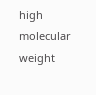high molecular weight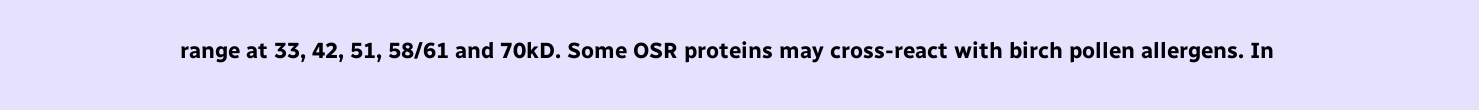range at 33, 42, 51, 58/61 and 70kD. Some OSR proteins may cross-react with birch pollen allergens. In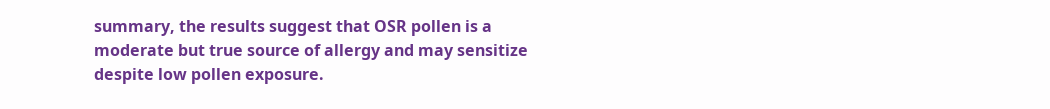summary, the results suggest that OSR pollen is a moderate but true source of allergy and may sensitize despite low pollen exposure.